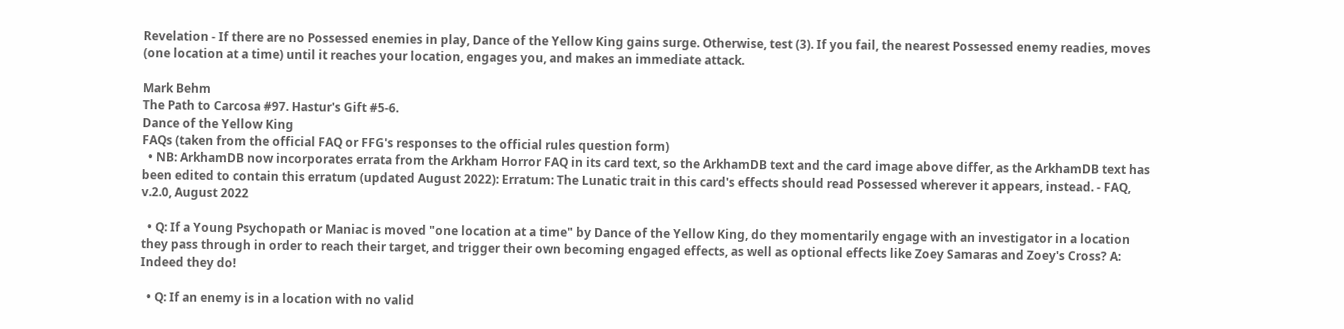Revelation - If there are no Possessed enemies in play, Dance of the Yellow King gains surge. Otherwise, test (3). If you fail, the nearest Possessed enemy readies, moves (one location at a time) until it reaches your location, engages you, and makes an immediate attack.

Mark Behm
The Path to Carcosa #97. Hastur's Gift #5-6.
Dance of the Yellow King
FAQs (taken from the official FAQ or FFG's responses to the official rules question form)
  • NB: ArkhamDB now incorporates errata from the Arkham Horror FAQ in its card text, so the ArkhamDB text and the card image above differ, as the ArkhamDB text has been edited to contain this erratum (updated August 2022): Erratum: The Lunatic trait in this card's effects should read Possessed wherever it appears, instead. - FAQ, v.2.0, August 2022

  • Q: If a Young Psychopath or Maniac is moved "one location at a time" by Dance of the Yellow King, do they momentarily engage with an investigator in a location they pass through in order to reach their target, and trigger their own becoming engaged effects, as well as optional effects like Zoey Samaras and Zoey's Cross? A: Indeed they do!

  • Q: If an enemy is in a location with no valid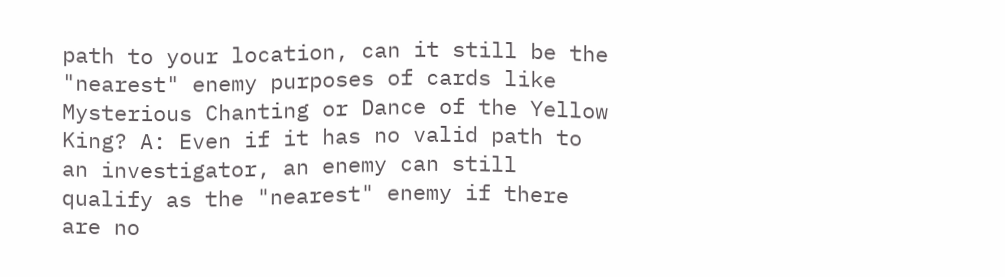path to your location, can it still be the "nearest" enemy purposes of cards like Mysterious Chanting or Dance of the Yellow King? A: Even if it has no valid path to an investigator, an enemy can still qualify as the "nearest" enemy if there are no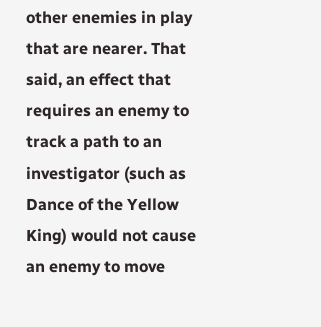other enemies in play that are nearer. That said, an effect that requires an enemy to track a path to an investigator (such as Dance of the Yellow King) would not cause an enemy to move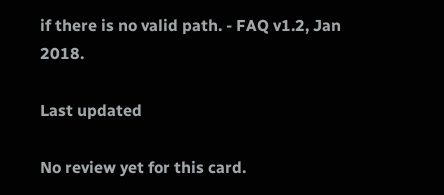if there is no valid path. - FAQ v1.2, Jan 2018.

Last updated

No review yet for this card.